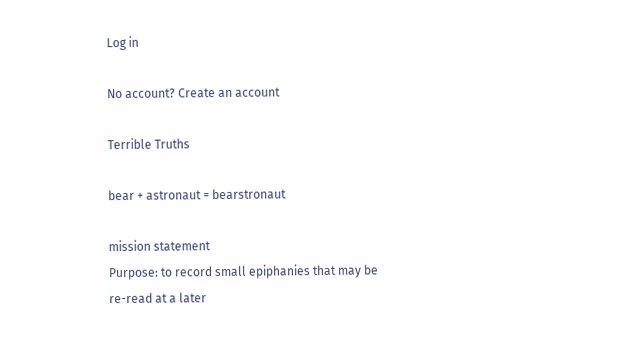Log in

No account? Create an account

Terrible Truths

bear + astronaut = bearstronaut

mission statement
Purpose: to record small epiphanies that may be re-read at a later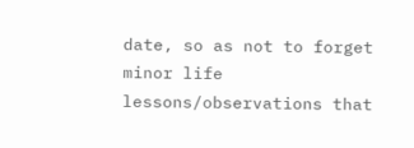date, so as not to forget minor life lessons/observations that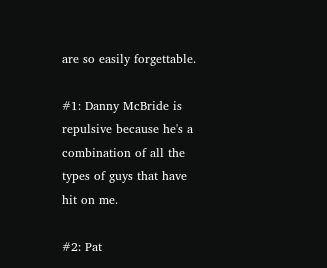are so easily forgettable.

#1: Danny McBride is repulsive because he's a combination of all the types of guys that have hit on me.

#2: Pat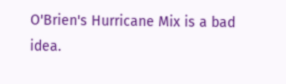O'Brien's Hurricane Mix is a bad idea.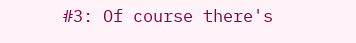#3: Of course there's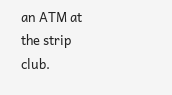an ATM at the strip club.